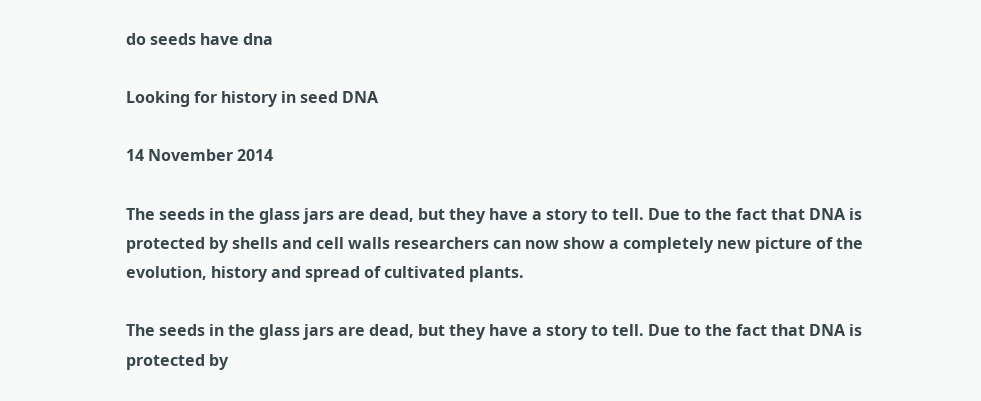do seeds have dna

Looking for history in seed DNA

14 November 2014

The seeds in the glass jars are dead, but they have a story to tell. Due to the fact that DNA is protected by shells and cell walls researchers can now show a completely new picture of the evolution, history and spread of cultivated plants.

The seeds in the glass jars are dead, but they have a story to tell. Due to the fact that DNA is protected by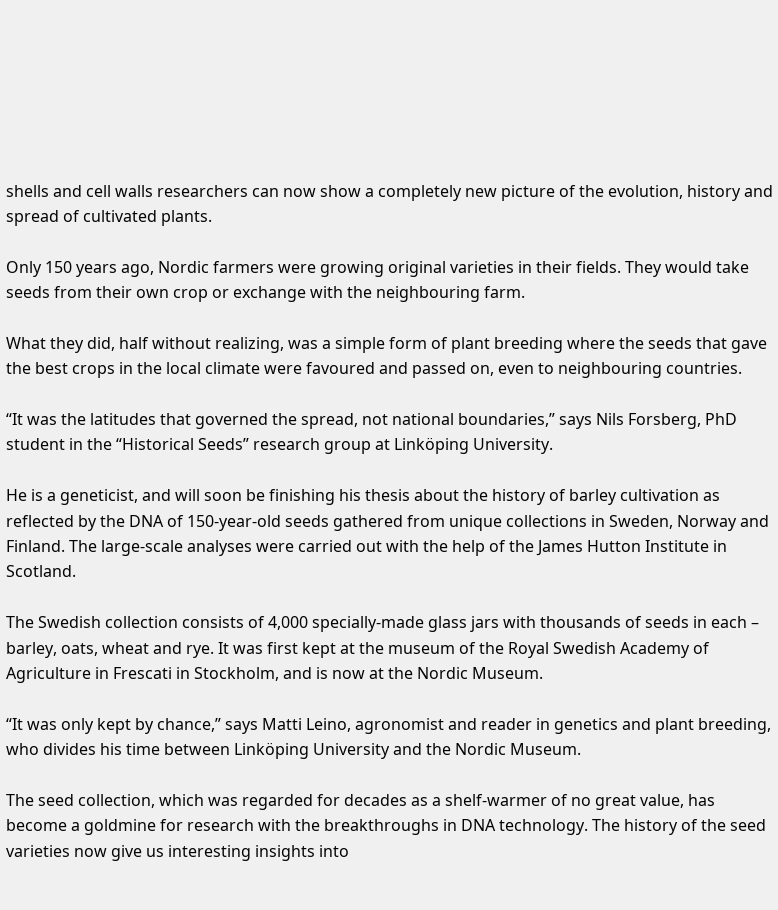shells and cell walls researchers can now show a completely new picture of the evolution, history and spread of cultivated plants.

Only 150 years ago, Nordic farmers were growing original varieties in their fields. They would take seeds from their own crop or exchange with the neighbouring farm.

What they did, half without realizing, was a simple form of plant breeding where the seeds that gave the best crops in the local climate were favoured and passed on, even to neighbouring countries.

“It was the latitudes that governed the spread, not national boundaries,” says Nils Forsberg, PhD student in the “Historical Seeds” research group at Linköping University.

He is a geneticist, and will soon be finishing his thesis about the history of barley cultivation as reflected by the DNA of 150-year-old seeds gathered from unique collections in Sweden, Norway and Finland. The large-scale analyses were carried out with the help of the James Hutton Institute in Scotland.

The Swedish collection consists of 4,000 specially-made glass jars with thousands of seeds in each – barley, oats, wheat and rye. It was first kept at the museum of the Royal Swedish Academy of Agriculture in Frescati in Stockholm, and is now at the Nordic Museum.

“It was only kept by chance,” says Matti Leino, agronomist and reader in genetics and plant breeding, who divides his time between Linköping University and the Nordic Museum.

The seed collection, which was regarded for decades as a shelf-warmer of no great value, has become a goldmine for research with the breakthroughs in DNA technology. The history of the seed varieties now give us interesting insights into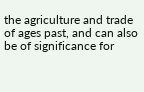the agriculture and trade of ages past, and can also be of significance for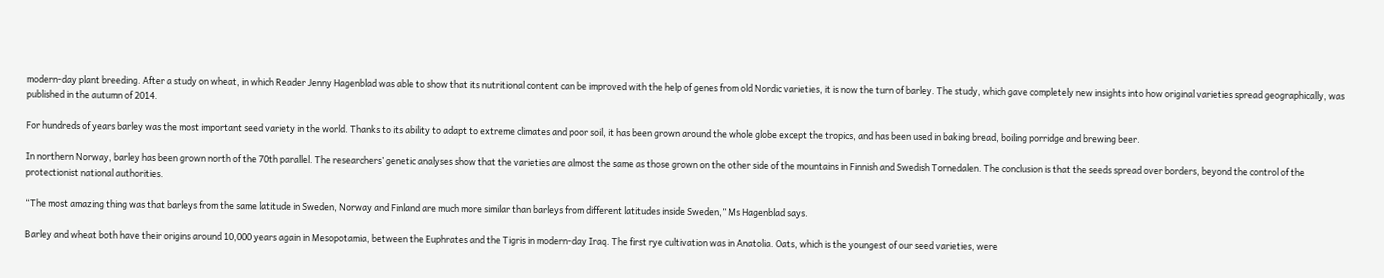modern-day plant breeding. After a study on wheat, in which Reader Jenny Hagenblad was able to show that its nutritional content can be improved with the help of genes from old Nordic varieties, it is now the turn of barley. The study, which gave completely new insights into how original varieties spread geographically, was published in the autumn of 2014.

For hundreds of years barley was the most important seed variety in the world. Thanks to its ability to adapt to extreme climates and poor soil, it has been grown around the whole globe except the tropics, and has been used in baking bread, boiling porridge and brewing beer.

In northern Norway, barley has been grown north of the 70th parallel. The researchers’ genetic analyses show that the varieties are almost the same as those grown on the other side of the mountains in Finnish and Swedish Tornedalen. The conclusion is that the seeds spread over borders, beyond the control of the protectionist national authorities.

“The most amazing thing was that barleys from the same latitude in Sweden, Norway and Finland are much more similar than barleys from different latitudes inside Sweden,” Ms Hagenblad says.

Barley and wheat both have their origins around 10,000 years again in Mesopotamia, between the Euphrates and the Tigris in modern-day Iraq. The first rye cultivation was in Anatolia. Oats, which is the youngest of our seed varieties, were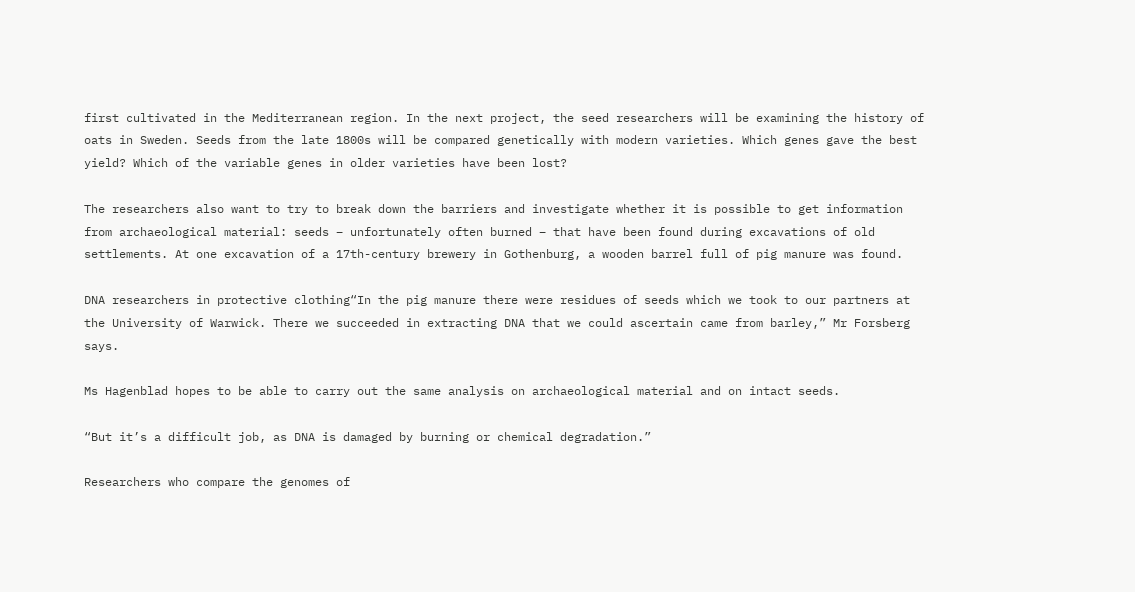first cultivated in the Mediterranean region. In the next project, the seed researchers will be examining the history of oats in Sweden. Seeds from the late 1800s will be compared genetically with modern varieties. Which genes gave the best yield? Which of the variable genes in older varieties have been lost?

The researchers also want to try to break down the barriers and investigate whether it is possible to get information from archaeological material: seeds – unfortunately often burned – that have been found during excavations of old settlements. At one excavation of a 17th-century brewery in Gothenburg, a wooden barrel full of pig manure was found.

DNA researchers in protective clothing“In the pig manure there were residues of seeds which we took to our partners at the University of Warwick. There we succeeded in extracting DNA that we could ascertain came from barley,” Mr Forsberg says.

Ms Hagenblad hopes to be able to carry out the same analysis on archaeological material and on intact seeds.

“But it’s a difficult job, as DNA is damaged by burning or chemical degradation.”

Researchers who compare the genomes of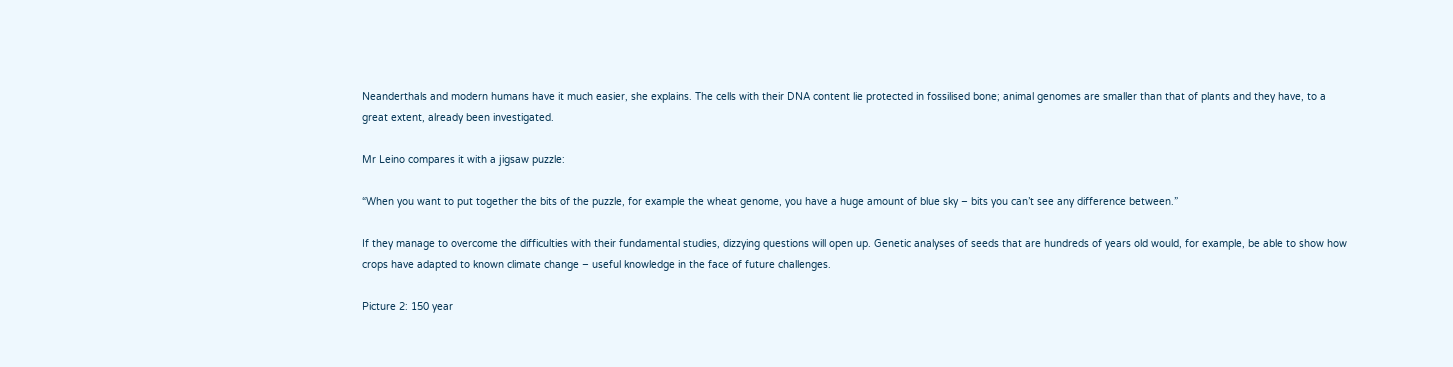Neanderthals and modern humans have it much easier, she explains. The cells with their DNA content lie protected in fossilised bone; animal genomes are smaller than that of plants and they have, to a great extent, already been investigated.

Mr Leino compares it with a jigsaw puzzle:

“When you want to put together the bits of the puzzle, for example the wheat genome, you have a huge amount of blue sky – bits you can’t see any difference between.”

If they manage to overcome the difficulties with their fundamental studies, dizzying questions will open up. Genetic analyses of seeds that are hundreds of years old would, for example, be able to show how crops have adapted to known climate change – useful knowledge in the face of future challenges.

Picture 2: 150 year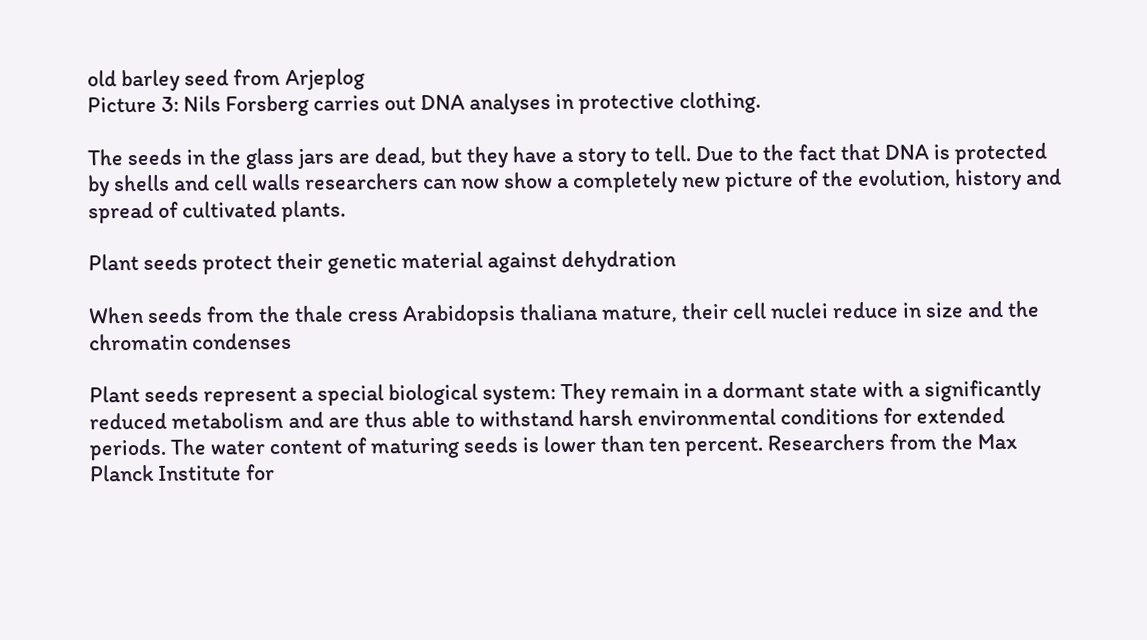old barley seed from Arjeplog
Picture 3: Nils Forsberg carries out DNA analyses in protective clothing.

The seeds in the glass jars are dead, but they have a story to tell. Due to the fact that DNA is protected by shells and cell walls researchers can now show a completely new picture of the evolution, history and spread of cultivated plants.

Plant seeds protect their genetic material against dehydration

When seeds from the thale cress Arabidopsis thaliana mature, their cell nuclei reduce in size and the chromatin condenses

Plant seeds represent a special biological system: They remain in a dormant state with a significantly reduced metabolism and are thus able to withstand harsh environmental conditions for extended periods. The water content of maturing seeds is lower than ten percent. Researchers from the Max Planck Institute for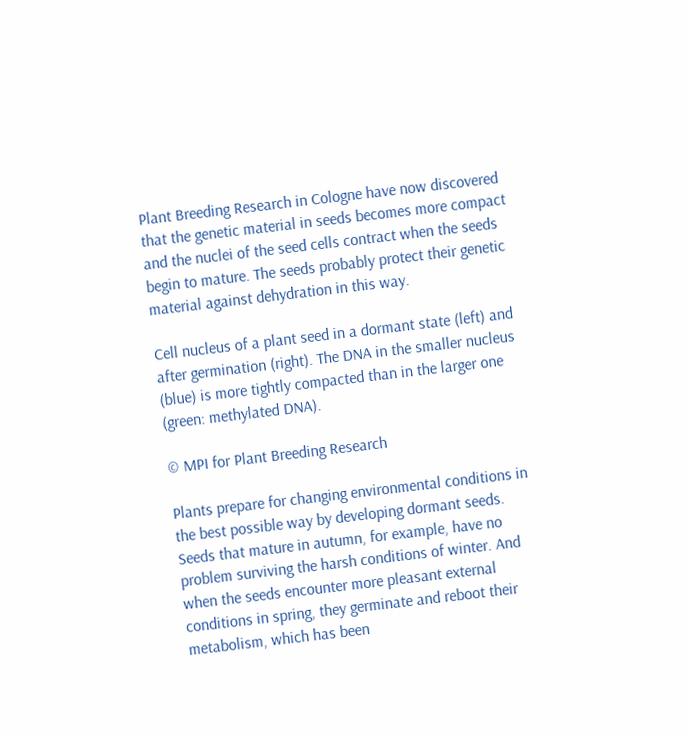Plant Breeding Research in Cologne have now discovered that the genetic material in seeds becomes more compact and the nuclei of the seed cells contract when the seeds begin to mature. The seeds probably protect their genetic material against dehydration in this way.

Cell nucleus of a plant seed in a dormant state (left) and after germination (right). The DNA in the smaller nucleus (blue) is more tightly compacted than in the larger one (green: methylated DNA).

© MPI for Plant Breeding Research

Plants prepare for changing environmental conditions in the best possible way by developing dormant seeds. Seeds that mature in autumn, for example, have no problem surviving the harsh conditions of winter. And when the seeds encounter more pleasant external conditions in spring, they germinate and reboot their metabolism, which has been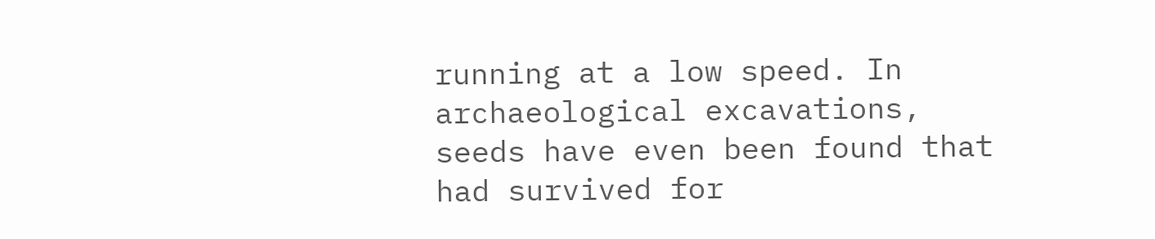running at a low speed. In archaeological excavations, seeds have even been found that had survived for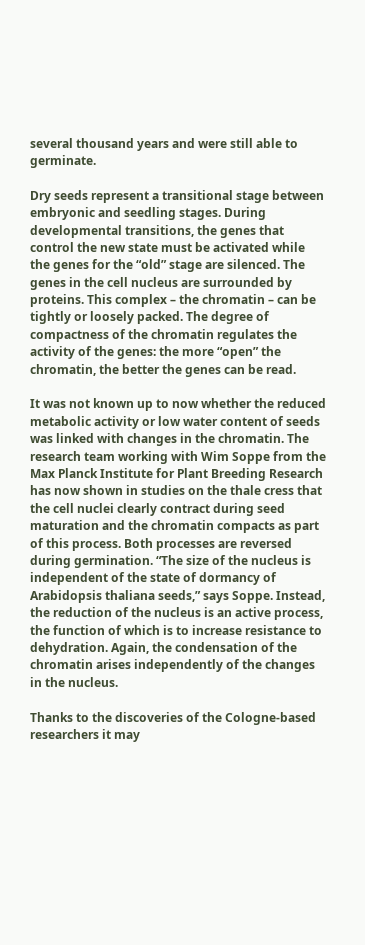several thousand years and were still able to germinate.

Dry seeds represent a transitional stage between embryonic and seedling stages. During developmental transitions, the genes that control the new state must be activated while the genes for the “old” stage are silenced. The genes in the cell nucleus are surrounded by proteins. This complex – the chromatin – can be tightly or loosely packed. The degree of compactness of the chromatin regulates the activity of the genes: the more “open” the chromatin, the better the genes can be read.

It was not known up to now whether the reduced metabolic activity or low water content of seeds was linked with changes in the chromatin. The research team working with Wim Soppe from the Max Planck Institute for Plant Breeding Research has now shown in studies on the thale cress that the cell nuclei clearly contract during seed maturation and the chromatin compacts as part of this process. Both processes are reversed during germination. “The size of the nucleus is independent of the state of dormancy of Arabidopsis thaliana seeds,” says Soppe. Instead, the reduction of the nucleus is an active process, the function of which is to increase resistance to dehydration. Again, the condensation of the chromatin arises independently of the changes in the nucleus.

Thanks to the discoveries of the Cologne-based researchers it may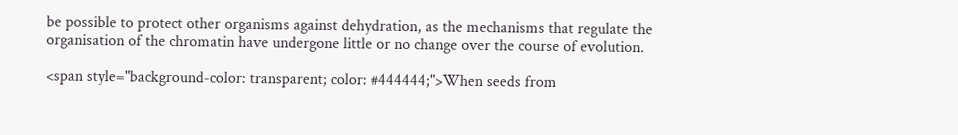be possible to protect other organisms against dehydration, as the mechanisms that regulate the organisation of the chromatin have undergone little or no change over the course of evolution.

<span style="background-color: transparent; color: #444444;">When seeds from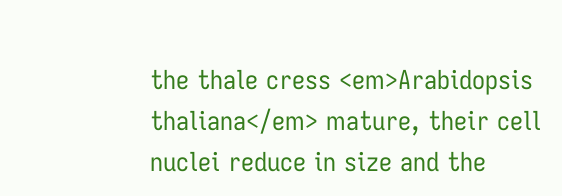the thale cress <em>Arabidopsis thaliana</em> mature, their cell nuclei reduce in size and the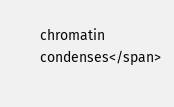chromatin condenses</span>